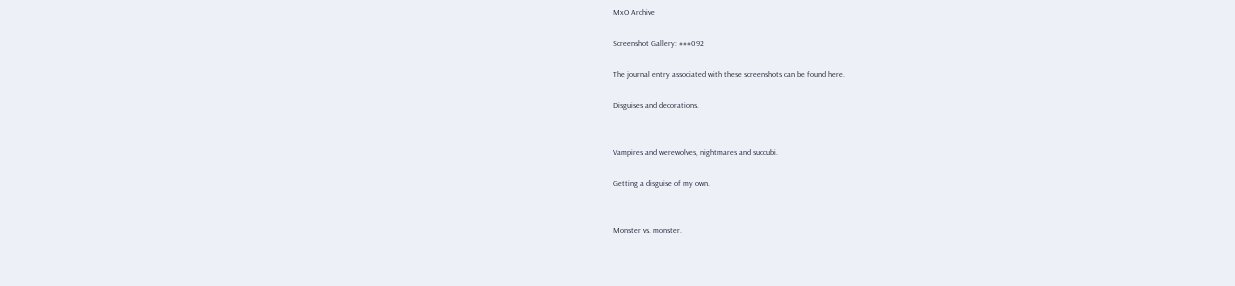MxO Archive

Screenshot Gallery: ###092

The journal entry associated with these screenshots can be found here.

Disguises and decorations.


Vampires and werewolves, nightmares and succubi.

Getting a disguise of my own.


Monster vs. monster.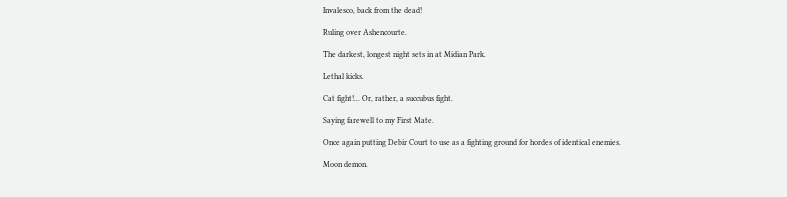Invalesco, back from the dead!

Ruling over Ashencourte.

The darkest, longest night sets in at Midian Park.

Lethal kicks.

Cat fight!... Or, rather, a succubus fight.

Saying farewell to my First Mate.

Once again putting Debir Court to use as a fighting ground for hordes of identical enemies.

Moon demon.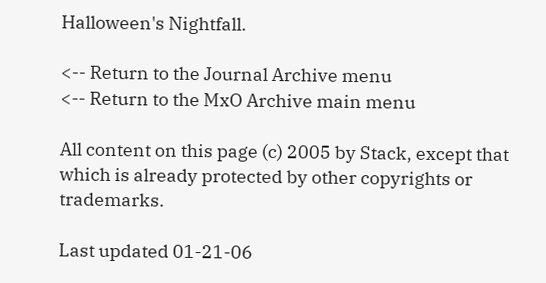Halloween's Nightfall.

<-- Return to the Journal Archive menu
<-- Return to the MxO Archive main menu

All content on this page (c) 2005 by Stack, except that which is already protected by other copyrights or trademarks.

Last updated 01-21-06